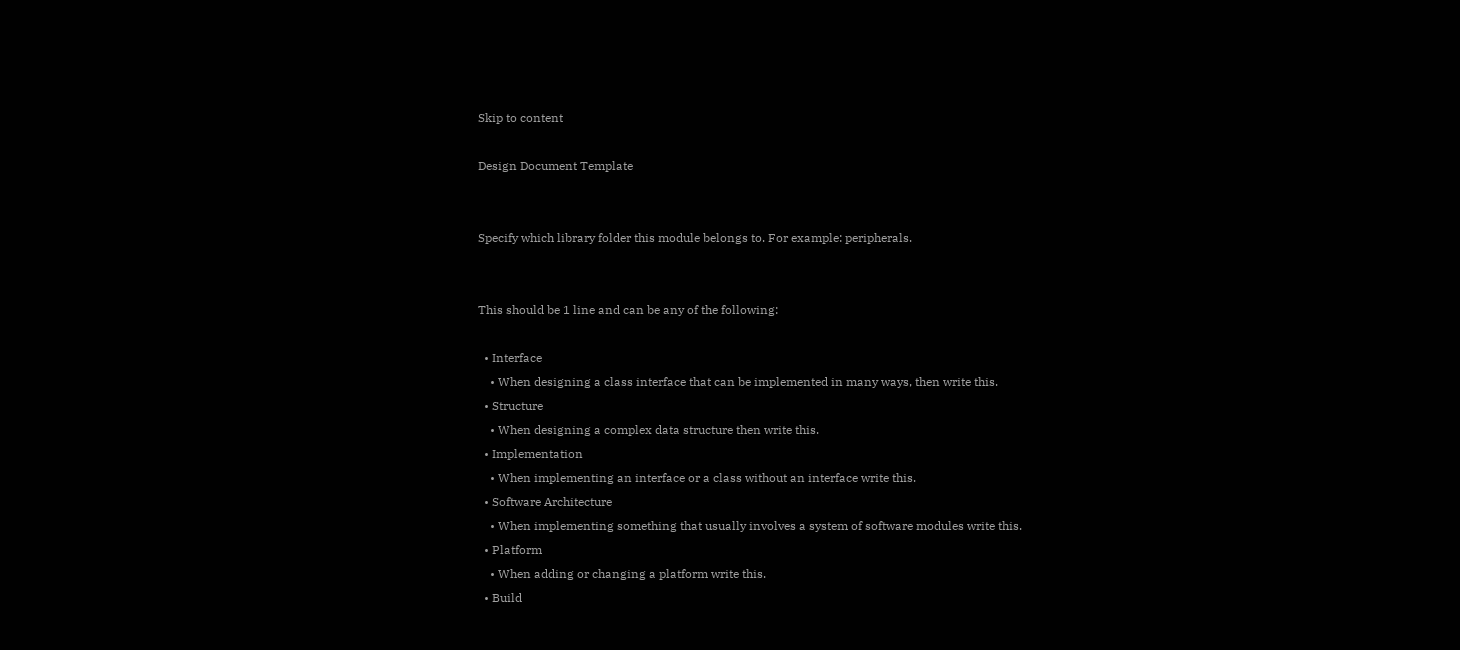Skip to content

Design Document Template


Specify which library folder this module belongs to. For example: peripherals.


This should be 1 line and can be any of the following:

  • Interface
    • When designing a class interface that can be implemented in many ways, then write this.
  • Structure
    • When designing a complex data structure then write this.
  • Implementation
    • When implementing an interface or a class without an interface write this.
  • Software Architecture
    • When implementing something that usually involves a system of software modules write this.
  • Platform
    • When adding or changing a platform write this.
  • Build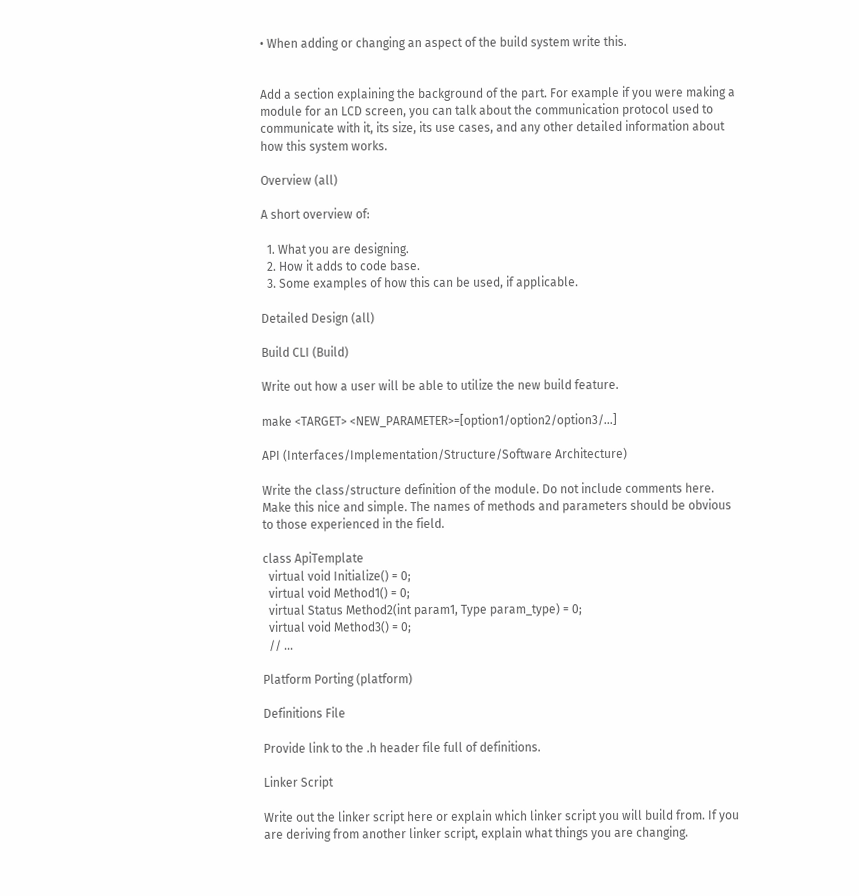• When adding or changing an aspect of the build system write this.


Add a section explaining the background of the part. For example if you were making a module for an LCD screen, you can talk about the communication protocol used to communicate with it, its size, its use cases, and any other detailed information about how this system works.

Overview (all)

A short overview of:

  1. What you are designing.
  2. How it adds to code base.
  3. Some examples of how this can be used, if applicable.

Detailed Design (all)

Build CLI (Build)

Write out how a user will be able to utilize the new build feature.

make <TARGET> <NEW_PARAMETER>=[option1/option2/option3/...]

API (Interfaces/Implementation/Structure/Software Architecture)

Write the class/structure definition of the module. Do not include comments here. Make this nice and simple. The names of methods and parameters should be obvious to those experienced in the field.

class ApiTemplate
  virtual void Initialize() = 0;
  virtual void Method1() = 0;
  virtual Status Method2(int param1, Type param_type) = 0;
  virtual void Method3() = 0;
  // ...

Platform Porting (platform)

Definitions File

Provide link to the .h header file full of definitions.

Linker Script

Write out the linker script here or explain which linker script you will build from. If you are deriving from another linker script, explain what things you are changing.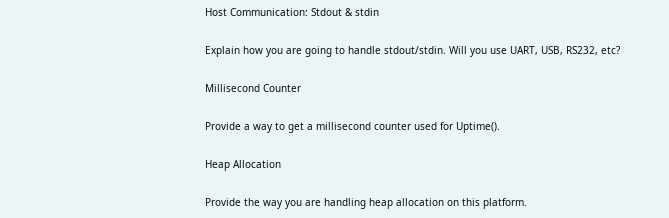Host Communication: Stdout & stdin

Explain how you are going to handle stdout/stdin. Will you use UART, USB, RS232, etc?

Millisecond Counter

Provide a way to get a millisecond counter used for Uptime().

Heap Allocation

Provide the way you are handling heap allocation on this platform.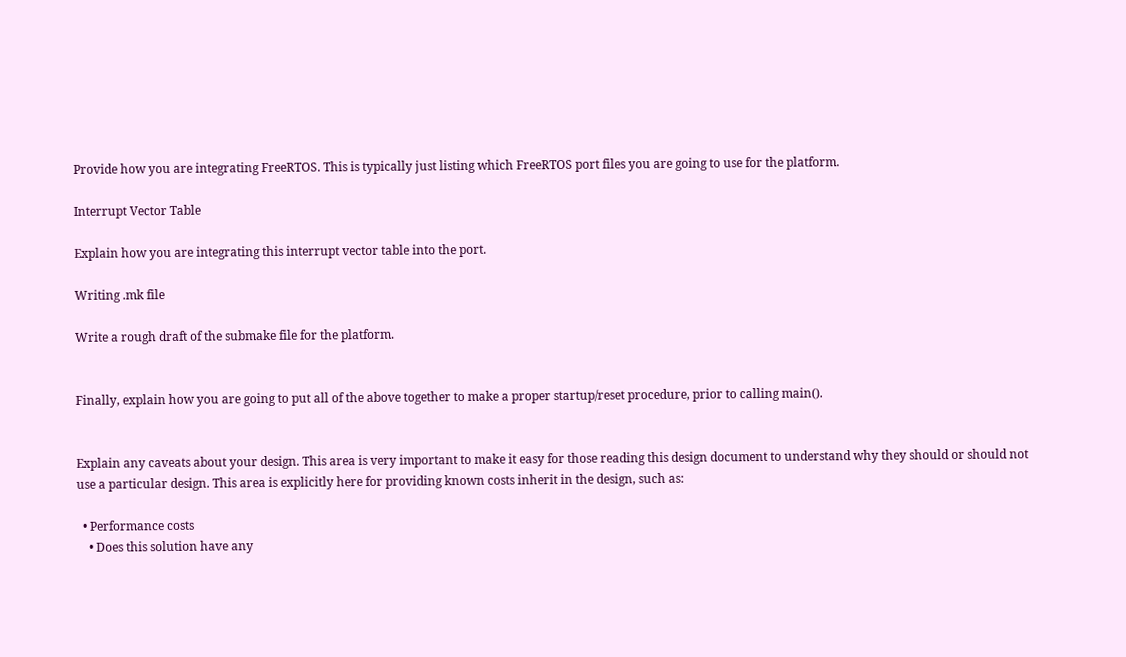Provide how you are integrating FreeRTOS. This is typically just listing which FreeRTOS port files you are going to use for the platform.

Interrupt Vector Table

Explain how you are integrating this interrupt vector table into the port.

Writing .mk file

Write a rough draft of the submake file for the platform.


Finally, explain how you are going to put all of the above together to make a proper startup/reset procedure, prior to calling main().


Explain any caveats about your design. This area is very important to make it easy for those reading this design document to understand why they should or should not use a particular design. This area is explicitly here for providing known costs inherit in the design, such as:

  • Performance costs
    • Does this solution have any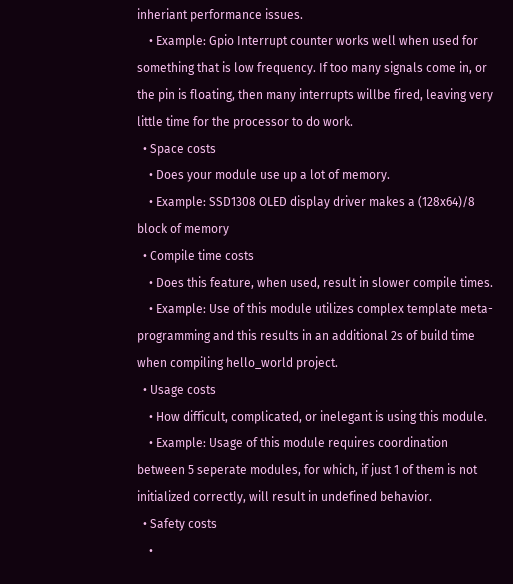inheriant performance issues.
    • Example: Gpio Interrupt counter works well when used for something that is low frequency. If too many signals come in, or the pin is floating, then many interrupts willbe fired, leaving very little time for the processor to do work.
  • Space costs
    • Does your module use up a lot of memory.
    • Example: SSD1308 OLED display driver makes a (128x64)/8 block of memory
  • Compile time costs
    • Does this feature, when used, result in slower compile times.
    • Example: Use of this module utilizes complex template meta-programming and this results in an additional 2s of build time when compiling hello_world project.
  • Usage costs
    • How difficult, complicated, or inelegant is using this module.
    • Example: Usage of this module requires coordination between 5 seperate modules, for which, if just 1 of them is not initialized correctly, will result in undefined behavior.
  • Safety costs
    •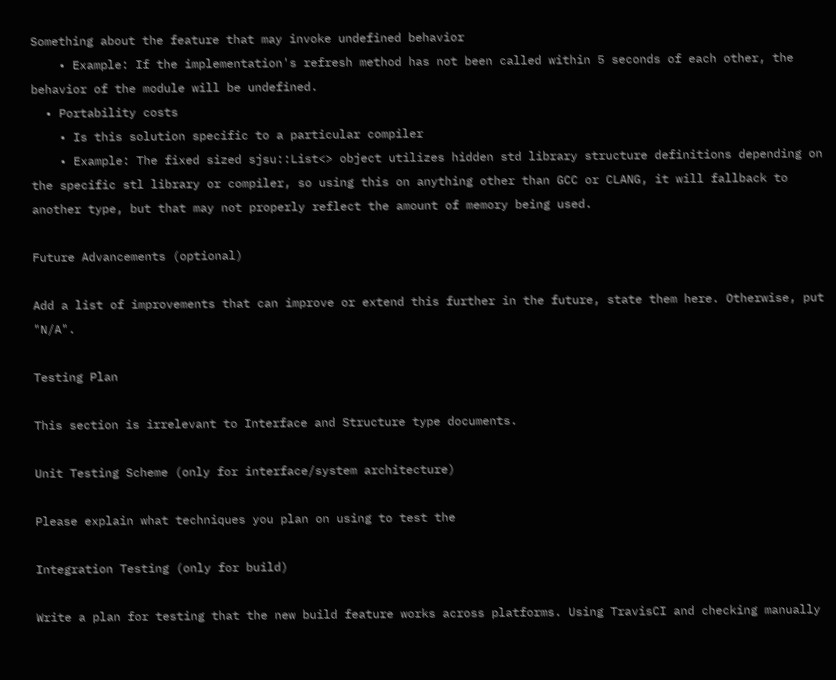Something about the feature that may invoke undefined behavior
    • Example: If the implementation's refresh method has not been called within 5 seconds of each other, the behavior of the module will be undefined.
  • Portability costs
    • Is this solution specific to a particular compiler
    • Example: The fixed sized sjsu::List<> object utilizes hidden std library structure definitions depending on the specific stl library or compiler, so using this on anything other than GCC or CLANG, it will fallback to another type, but that may not properly reflect the amount of memory being used.

Future Advancements (optional)

Add a list of improvements that can improve or extend this further in the future, state them here. Otherwise, put "N/A".

Testing Plan

This section is irrelevant to Interface and Structure type documents.

Unit Testing Scheme (only for interface/system architecture)

Please explain what techniques you plan on using to test the

Integration Testing (only for build)

Write a plan for testing that the new build feature works across platforms. Using TravisCI and checking manually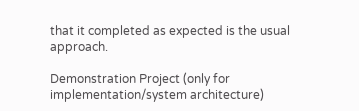that it completed as expected is the usual approach.

Demonstration Project (only for implementation/system architecture)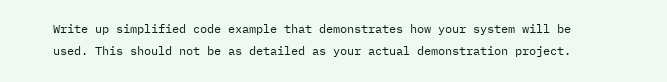Write up simplified code example that demonstrates how your system will be used. This should not be as detailed as your actual demonstration project.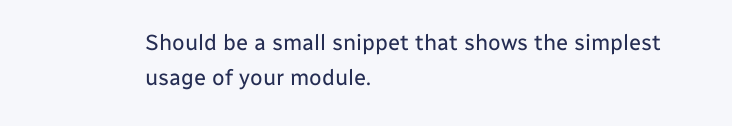Should be a small snippet that shows the simplest usage of your module.